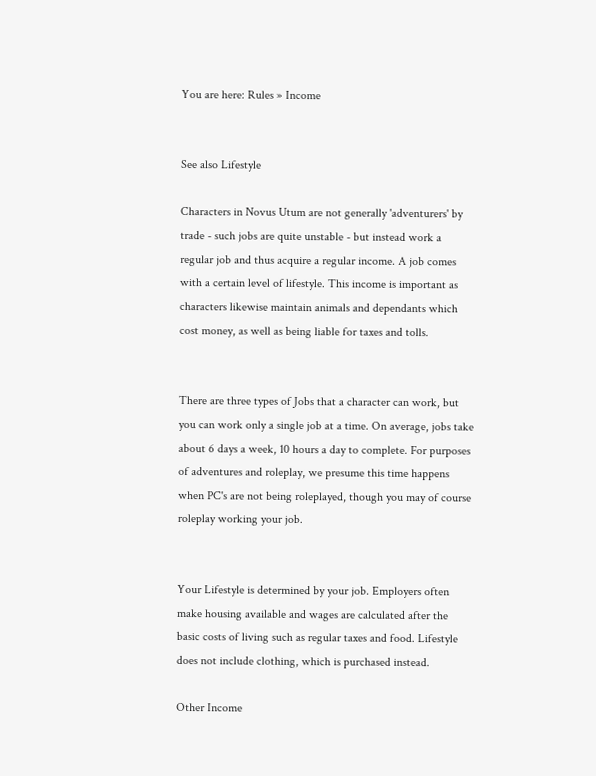You are here: Rules » Income


See also Lifestyle

Characters in Novus Utum are not generally 'adventurers' by trade - such jobs are quite unstable - but instead work a regular job and thus acquire a regular income. A job comes with a certain level of lifestyle. This income is important as characters likewise maintain animals and dependants which cost money, as well as being liable for taxes and tolls.


There are three types of Jobs that a character can work, but you can work only a single job at a time. On average, jobs take about 6 days a week, 10 hours a day to complete. For purposes of adventures and roleplay, we presume this time happens when PC's are not being roleplayed, though you may of course roleplay working your job.


Your Lifestyle is determined by your job. Employers often make housing available and wages are calculated after the basic costs of living such as regular taxes and food. Lifestyle does not include clothing, which is purchased instead.

Other Income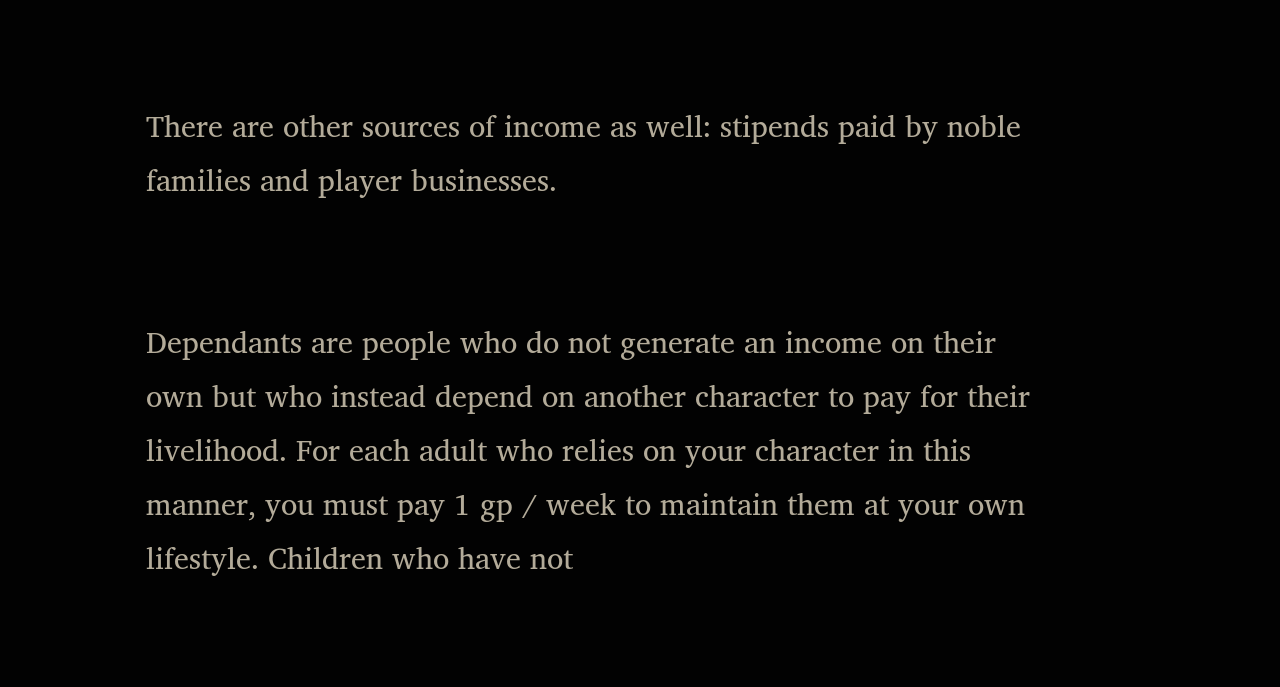There are other sources of income as well: stipends paid by noble families and player businesses.


Dependants are people who do not generate an income on their own but who instead depend on another character to pay for their livelihood. For each adult who relies on your character in this manner, you must pay 1 gp / week to maintain them at your own lifestyle. Children who have not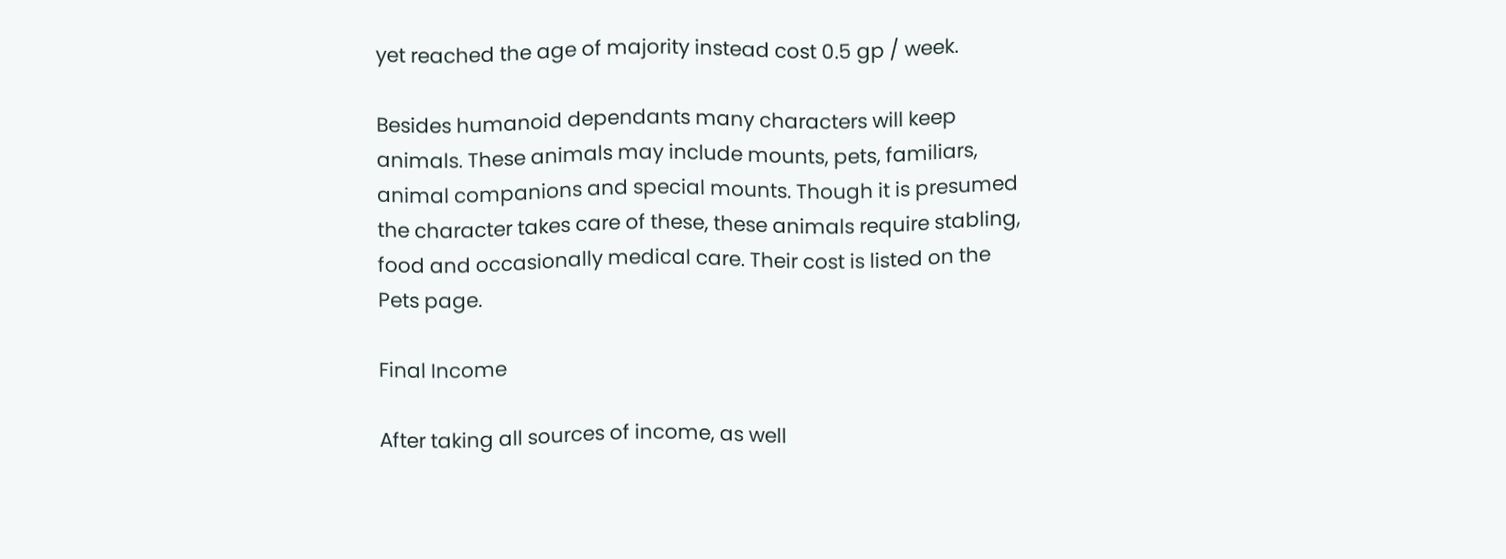yet reached the age of majority instead cost 0.5 gp / week.

Besides humanoid dependants many characters will keep animals. These animals may include mounts, pets, familiars, animal companions and special mounts. Though it is presumed the character takes care of these, these animals require stabling, food and occasionally medical care. Their cost is listed on the Pets page.

Final Income

After taking all sources of income, as well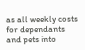as all weekly costs for dependants and pets into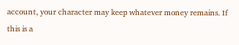account, your character may keep whatever money remains. If this is a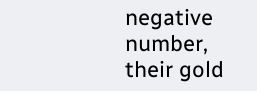negative number, their gold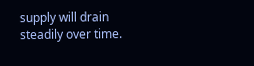supply will drain steadily over time.